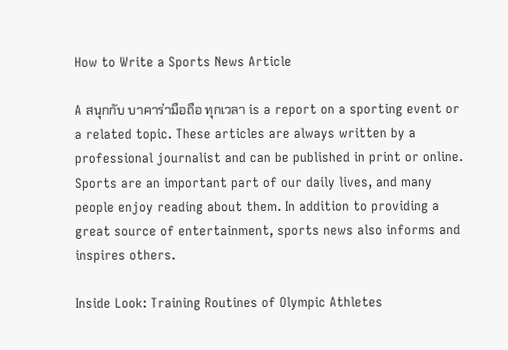How to Write a Sports News Article

A สนุกกับ บาคาร่ามือถือ ทุกเวลา is a report on a sporting event or a related topic. These articles are always written by a professional journalist and can be published in print or online. Sports are an important part of our daily lives, and many people enjoy reading about them. In addition to providing a great source of entertainment, sports news also informs and inspires others.

Inside Look: Training Routines of Olympic Athletes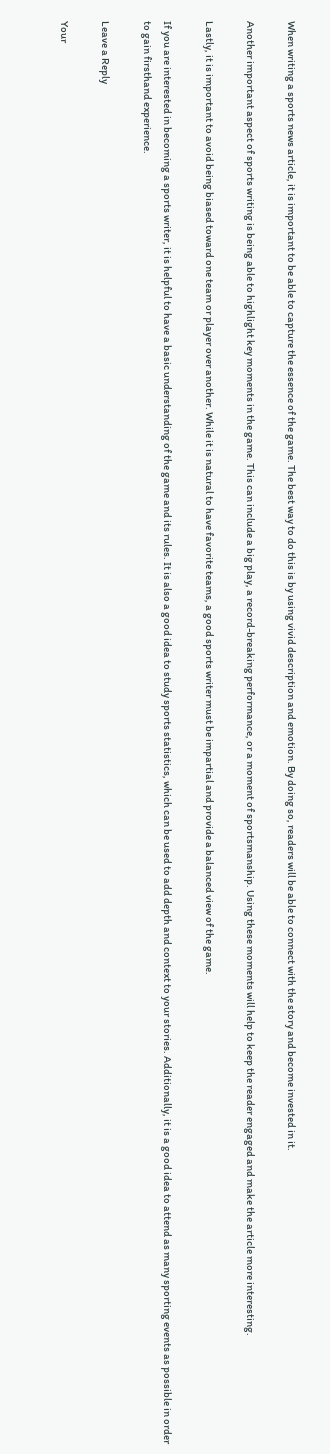When writing a sports news article, it is important to be able to capture the essence of the game. The best way to do this is by using vivid description and emotion. By doing so, readers will be able to connect with the story and become invested in it.

Another important aspect of sports writing is being able to highlight key moments in the game. This can include a big play, a record-breaking performance, or a moment of sportsmanship. Using these moments will help to keep the reader engaged and make the article more interesting.

Lastly, it is important to avoid being biased toward one team or player over another. While it is natural to have favorite teams, a good sports writer must be impartial and provide a balanced view of the game.

If you are interested in becoming a sports writer, it is helpful to have a basic understanding of the game and its rules. It is also a good idea to study sports statistics, which can be used to add depth and context to your stories. Additionally, it is a good idea to attend as many sporting events as possible in order to gain firsthand experience.

Leave a Reply

Your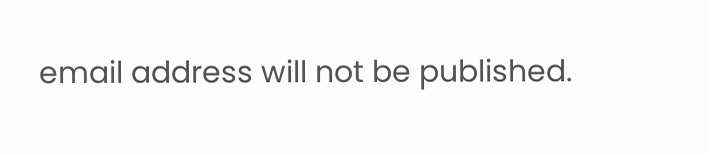email address will not be published.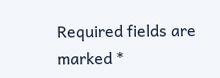Required fields are marked *